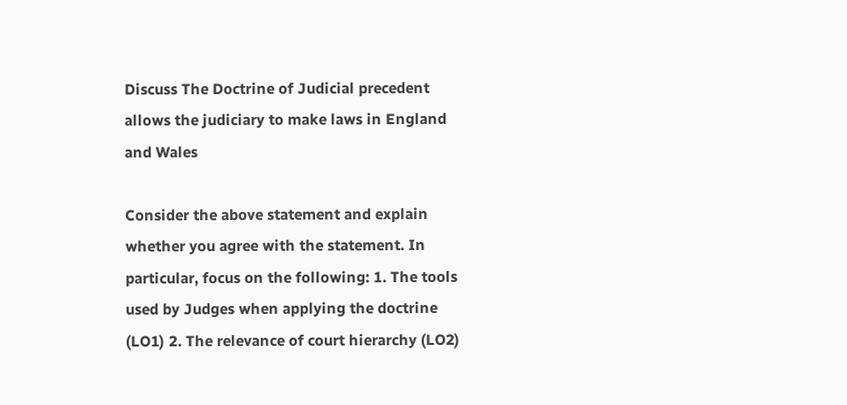Discuss The Doctrine of Judicial precedent allows the judiciary to make laws in England and Wales

Consider the above statement and explain whether you agree with the statement. In particular, focus on the following: 1. The tools used by Judges when applying the doctrine (LO1) 2. The relevance of court hierarchy (LO2)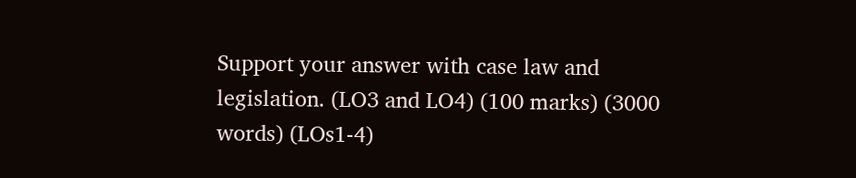Support your answer with case law and legislation. (LO3 and LO4) (100 marks) (3000 words) (LOs1-4)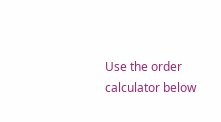Use the order calculator below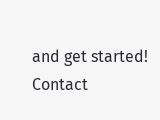and get started! Contact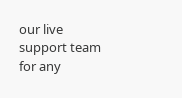our live support team for any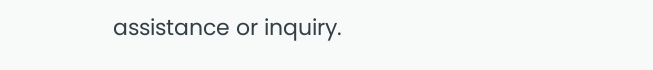assistance or inquiry.